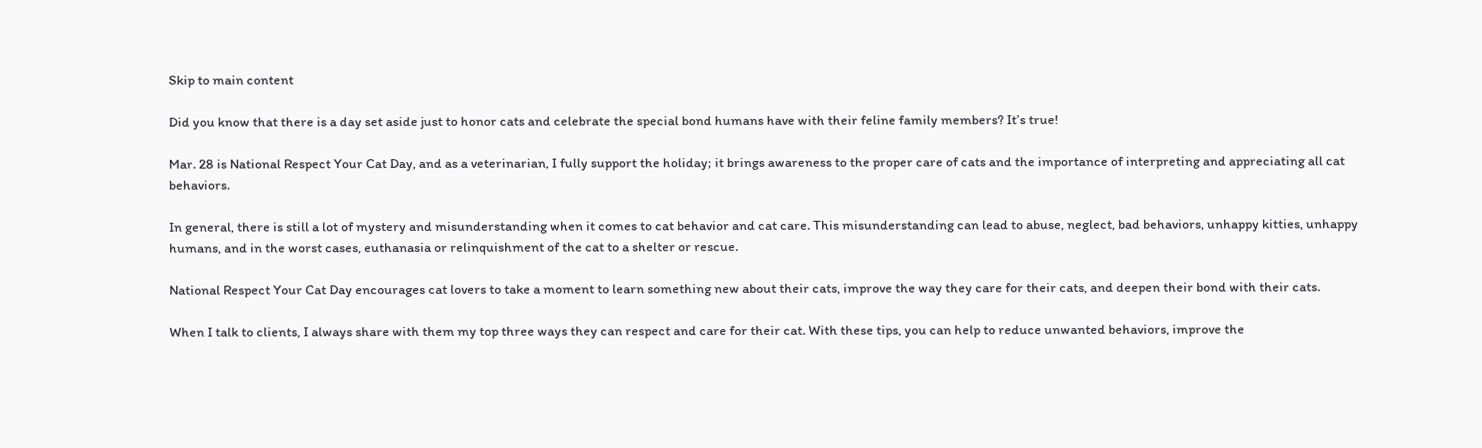Skip to main content

Did you know that there is a day set aside just to honor cats and celebrate the special bond humans have with their feline family members? It’s true!

Mar. 28 is National Respect Your Cat Day, and as a veterinarian, I fully support the holiday; it brings awareness to the proper care of cats and the importance of interpreting and appreciating all cat behaviors.

In general, there is still a lot of mystery and misunderstanding when it comes to cat behavior and cat care. This misunderstanding can lead to abuse, neglect, bad behaviors, unhappy kitties, unhappy humans, and in the worst cases, euthanasia or relinquishment of the cat to a shelter or rescue.

National Respect Your Cat Day encourages cat lovers to take a moment to learn something new about their cats, improve the way they care for their cats, and deepen their bond with their cats.

When I talk to clients, I always share with them my top three ways they can respect and care for their cat. With these tips, you can help to reduce unwanted behaviors, improve the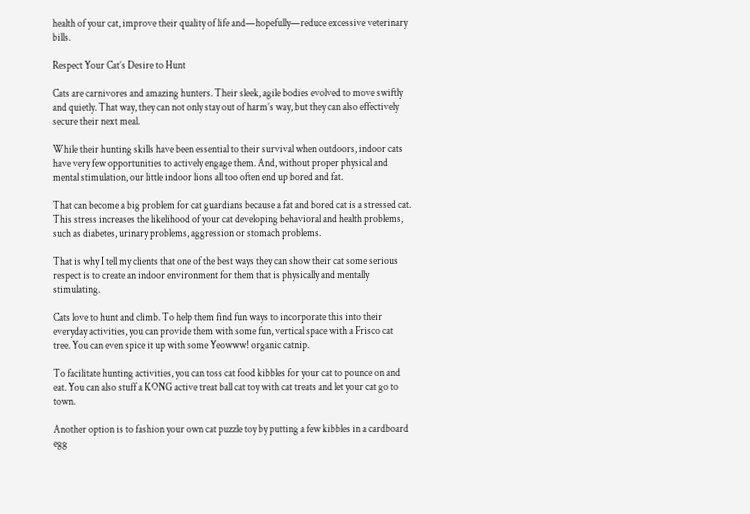health of your cat, improve their quality of life and—hopefully—reduce excessive veterinary bills.

Respect Your Cat’s Desire to Hunt

Cats are carnivores and amazing hunters. Their sleek, agile bodies evolved to move swiftly and quietly. That way, they can not only stay out of harm’s way, but they can also effectively secure their next meal.

While their hunting skills have been essential to their survival when outdoors, indoor cats have very few opportunities to actively engage them. And, without proper physical and mental stimulation, our little indoor lions all too often end up bored and fat.

That can become a big problem for cat guardians because a fat and bored cat is a stressed cat. This stress increases the likelihood of your cat developing behavioral and health problems, such as diabetes, urinary problems, aggression or stomach problems.

That is why I tell my clients that one of the best ways they can show their cat some serious respect is to create an indoor environment for them that is physically and mentally stimulating.

Cats love to hunt and climb. To help them find fun ways to incorporate this into their everyday activities, you can provide them with some fun, vertical space with a Frisco cat tree. You can even spice it up with some Yeowww! organic catnip.

To facilitate hunting activities, you can toss cat food kibbles for your cat to pounce on and eat. You can also stuff a KONG active treat ball cat toy with cat treats and let your cat go to town.

Another option is to fashion your own cat puzzle toy by putting a few kibbles in a cardboard egg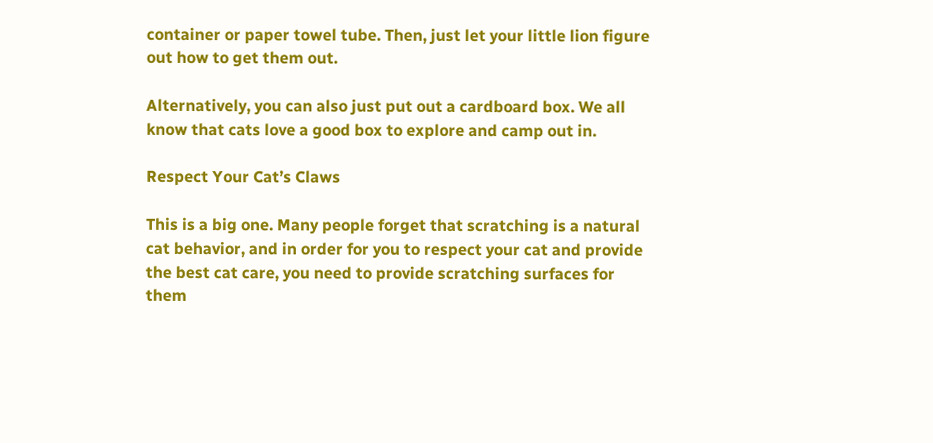container or paper towel tube. Then, just let your little lion figure out how to get them out.

Alternatively, you can also just put out a cardboard box. We all know that cats love a good box to explore and camp out in.

Respect Your Cat’s Claws

This is a big one. Many people forget that scratching is a natural cat behavior, and in order for you to respect your cat and provide the best cat care, you need to provide scratching surfaces for them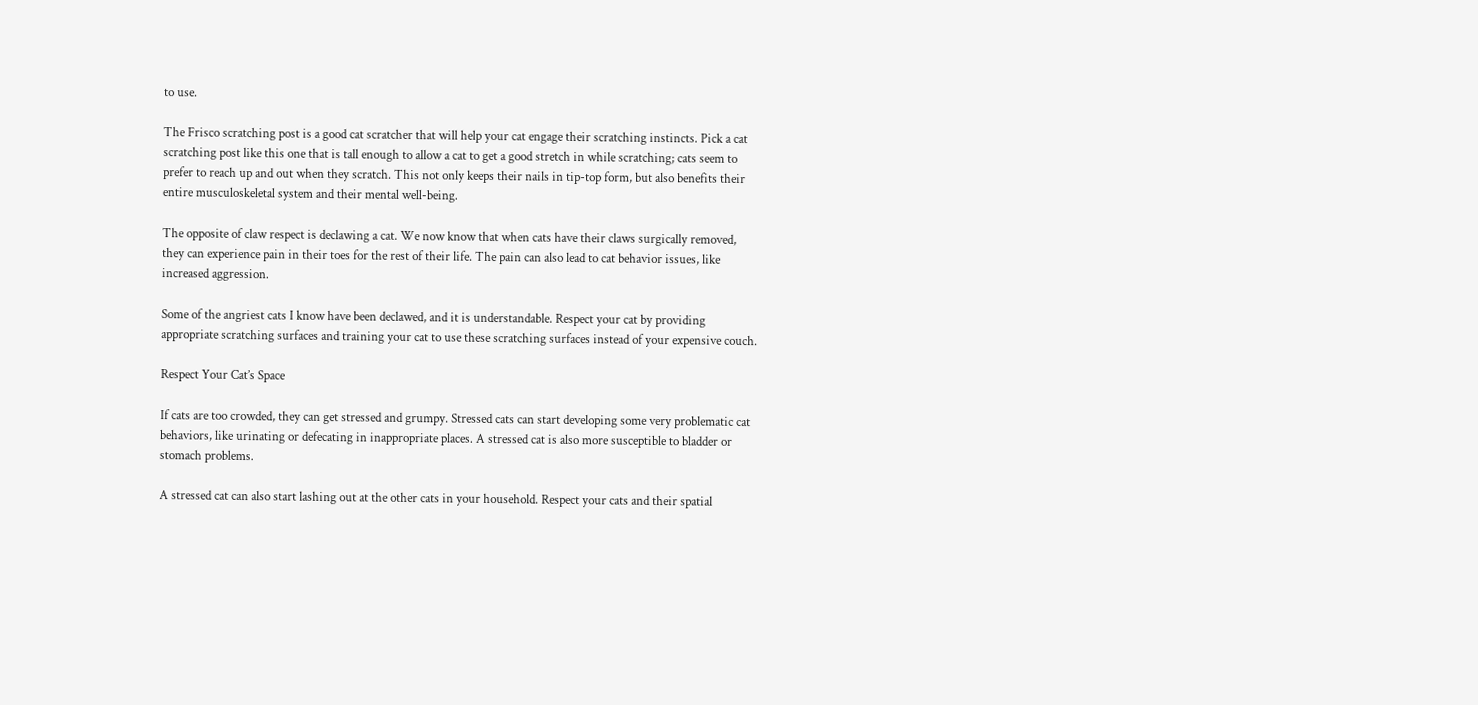to use.

The Frisco scratching post is a good cat scratcher that will help your cat engage their scratching instincts. Pick a cat scratching post like this one that is tall enough to allow a cat to get a good stretch in while scratching; cats seem to prefer to reach up and out when they scratch. This not only keeps their nails in tip-top form, but also benefits their entire musculoskeletal system and their mental well-being.

The opposite of claw respect is declawing a cat. We now know that when cats have their claws surgically removed, they can experience pain in their toes for the rest of their life. The pain can also lead to cat behavior issues, like increased aggression.

Some of the angriest cats I know have been declawed, and it is understandable. Respect your cat by providing appropriate scratching surfaces and training your cat to use these scratching surfaces instead of your expensive couch.

Respect Your Cat’s Space

If cats are too crowded, they can get stressed and grumpy. Stressed cats can start developing some very problematic cat behaviors, like urinating or defecating in inappropriate places. A stressed cat is also more susceptible to bladder or stomach problems.

A stressed cat can also start lashing out at the other cats in your household. Respect your cats and their spatial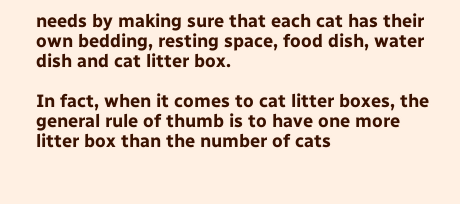needs by making sure that each cat has their own bedding, resting space, food dish, water dish and cat litter box.

In fact, when it comes to cat litter boxes, the general rule of thumb is to have one more litter box than the number of cats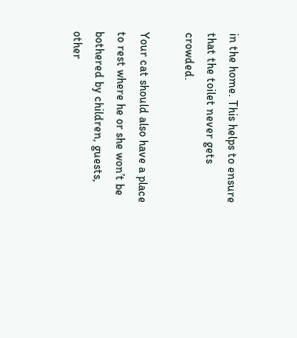in the home. This helps to ensure that the toilet never gets crowded.

Your cat should also have a place to rest where he or she won’t be bothered by children, guests, other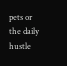pets or the daily hustle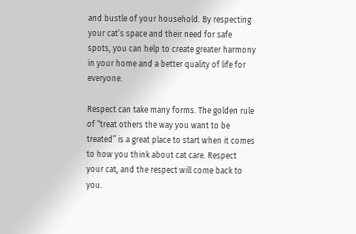and bustle of your household. By respecting your cat’s space and their need for safe spots, you can help to create greater harmony in your home and a better quality of life for everyone.

Respect can take many forms. The golden rule of “treat others the way you want to be treated” is a great place to start when it comes to how you think about cat care. Respect your cat, and the respect will come back to you.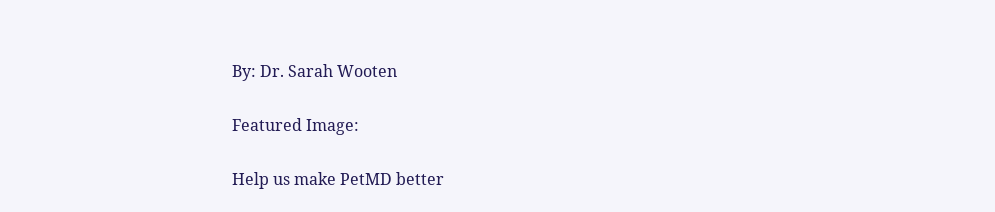By: Dr. Sarah Wooten

Featured Image:

Help us make PetMD better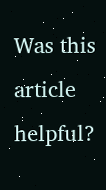Was this article helpful?